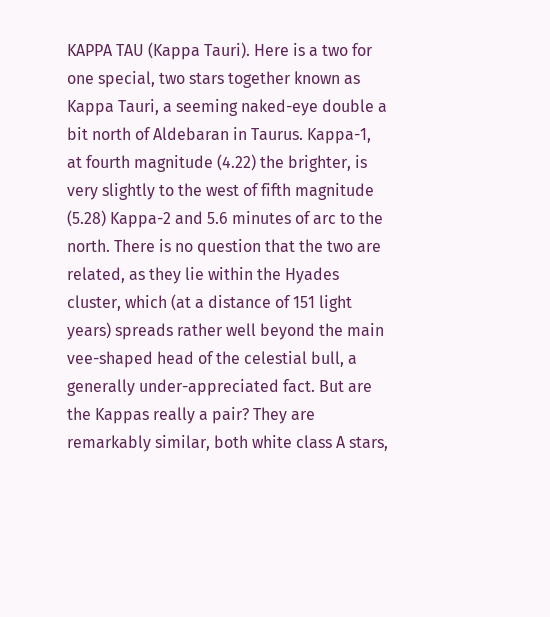KAPPA TAU (Kappa Tauri). Here is a two for one special, two stars together known as Kappa Tauri, a seeming naked-eye double a bit north of Aldebaran in Taurus. Kappa-1, at fourth magnitude (4.22) the brighter, is very slightly to the west of fifth magnitude (5.28) Kappa-2 and 5.6 minutes of arc to the north. There is no question that the two are related, as they lie within the Hyades cluster, which (at a distance of 151 light years) spreads rather well beyond the main vee-shaped head of the celestial bull, a generally under-appreciated fact. But are the Kappas really a pair? They are remarkably similar, both white class A stars,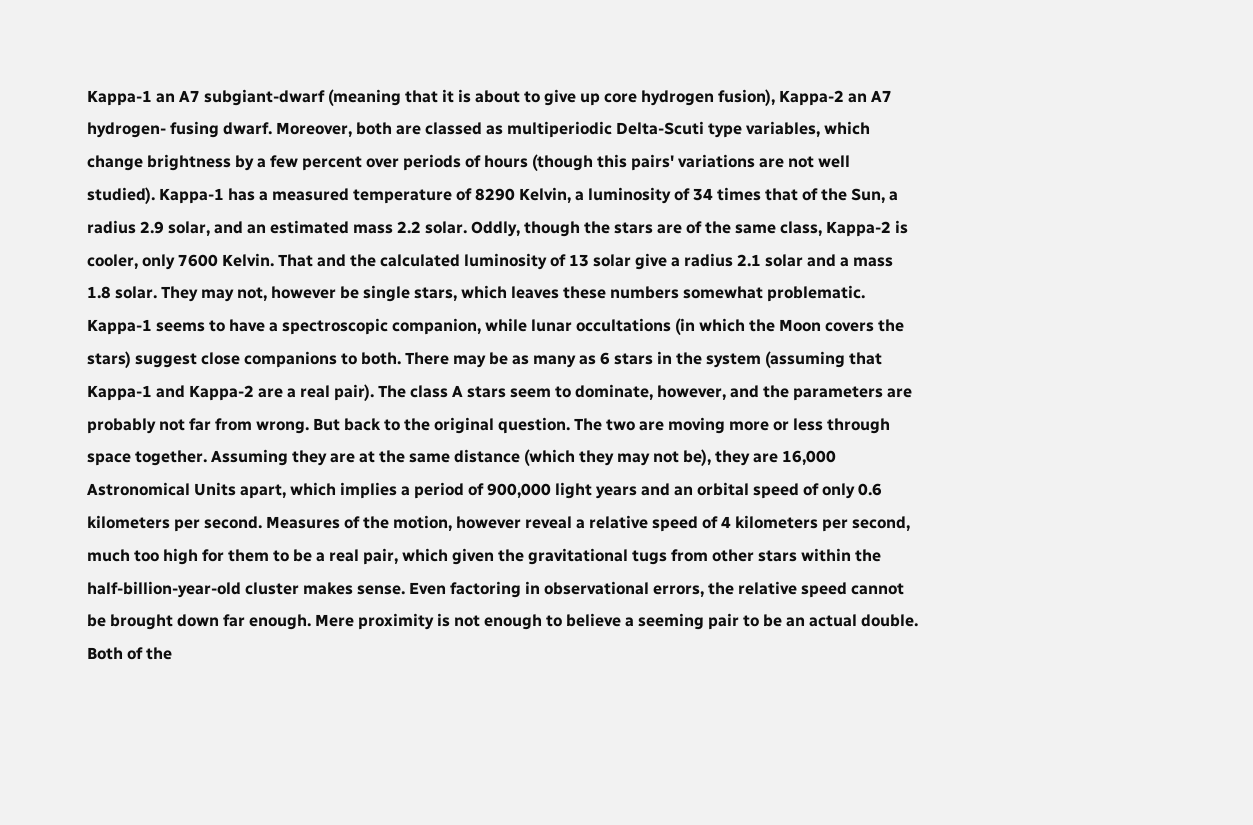Kappa-1 an A7 subgiant-dwarf (meaning that it is about to give up core hydrogen fusion), Kappa-2 an A7 hydrogen- fusing dwarf. Moreover, both are classed as multiperiodic Delta-Scuti type variables, which change brightness by a few percent over periods of hours (though this pairs' variations are not well studied). Kappa-1 has a measured temperature of 8290 Kelvin, a luminosity of 34 times that of the Sun, a radius 2.9 solar, and an estimated mass 2.2 solar. Oddly, though the stars are of the same class, Kappa-2 is cooler, only 7600 Kelvin. That and the calculated luminosity of 13 solar give a radius 2.1 solar and a mass 1.8 solar. They may not, however be single stars, which leaves these numbers somewhat problematic. Kappa-1 seems to have a spectroscopic companion, while lunar occultations (in which the Moon covers the stars) suggest close companions to both. There may be as many as 6 stars in the system (assuming that Kappa-1 and Kappa-2 are a real pair). The class A stars seem to dominate, however, and the parameters are probably not far from wrong. But back to the original question. The two are moving more or less through space together. Assuming they are at the same distance (which they may not be), they are 16,000 Astronomical Units apart, which implies a period of 900,000 light years and an orbital speed of only 0.6 kilometers per second. Measures of the motion, however reveal a relative speed of 4 kilometers per second, much too high for them to be a real pair, which given the gravitational tugs from other stars within the half-billion-year-old cluster makes sense. Even factoring in observational errors, the relative speed cannot be brought down far enough. Mere proximity is not enough to believe a seeming pair to be an actual double. Both of the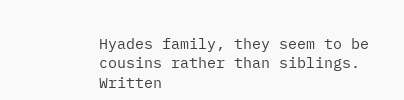Hyades family, they seem to be cousins rather than siblings.
Written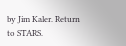by Jim Kaler. Return to STARS.